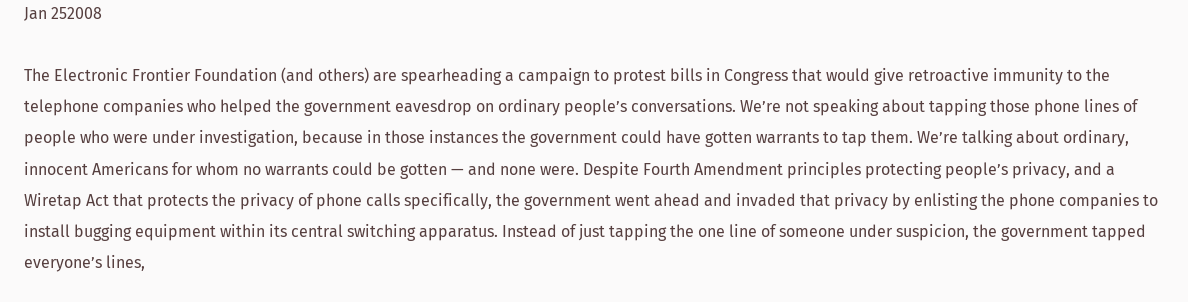Jan 252008

The Electronic Frontier Foundation (and others) are spearheading a campaign to protest bills in Congress that would give retroactive immunity to the telephone companies who helped the government eavesdrop on ordinary people’s conversations. We’re not speaking about tapping those phone lines of people who were under investigation, because in those instances the government could have gotten warrants to tap them. We’re talking about ordinary, innocent Americans for whom no warrants could be gotten — and none were. Despite Fourth Amendment principles protecting people’s privacy, and a Wiretap Act that protects the privacy of phone calls specifically, the government went ahead and invaded that privacy by enlisting the phone companies to install bugging equipment within its central switching apparatus. Instead of just tapping the one line of someone under suspicion, the government tapped everyone’s lines,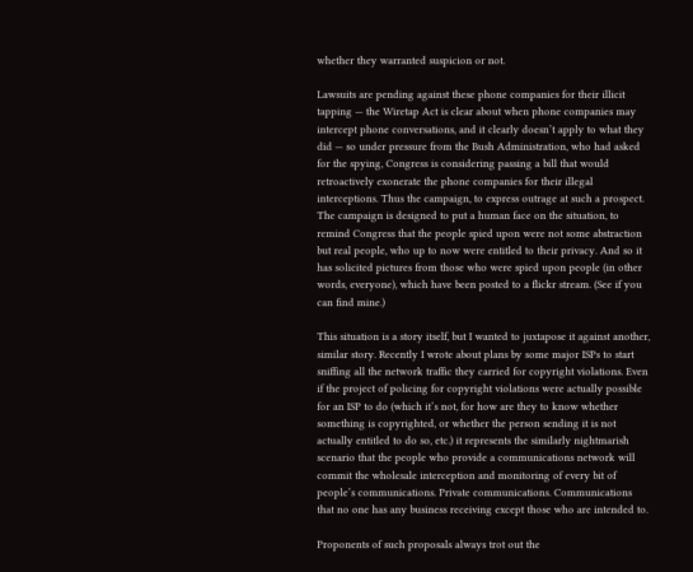whether they warranted suspicion or not.

Lawsuits are pending against these phone companies for their illicit tapping — the Wiretap Act is clear about when phone companies may intercept phone conversations, and it clearly doesn’t apply to what they did — so under pressure from the Bush Administration, who had asked for the spying, Congress is considering passing a bill that would retroactively exonerate the phone companies for their illegal interceptions. Thus the campaign, to express outrage at such a prospect. The campaign is designed to put a human face on the situation, to remind Congress that the people spied upon were not some abstraction but real people, who up to now were entitled to their privacy. And so it has solicited pictures from those who were spied upon people (in other words, everyone), which have been posted to a flickr stream. (See if you can find mine.)

This situation is a story itself, but I wanted to juxtapose it against another, similar story. Recently I wrote about plans by some major ISPs to start sniffing all the network traffic they carried for copyright violations. Even if the project of policing for copyright violations were actually possible for an ISP to do (which it’s not, for how are they to know whether something is copyrighted, or whether the person sending it is not actually entitled to do so, etc.) it represents the similarly nightmarish scenario that the people who provide a communications network will commit the wholesale interception and monitoring of every bit of people’s communications. Private communications. Communications that no one has any business receiving except those who are intended to.

Proponents of such proposals always trot out the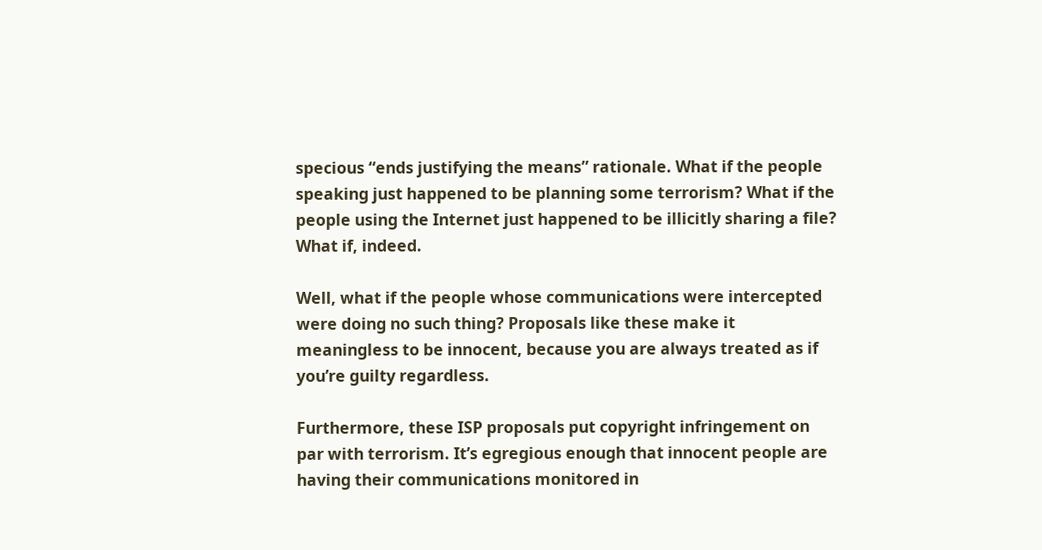specious “ends justifying the means” rationale. What if the people speaking just happened to be planning some terrorism? What if the people using the Internet just happened to be illicitly sharing a file? What if, indeed.

Well, what if the people whose communications were intercepted were doing no such thing? Proposals like these make it meaningless to be innocent, because you are always treated as if you’re guilty regardless.

Furthermore, these ISP proposals put copyright infringement on par with terrorism. It’s egregious enough that innocent people are having their communications monitored in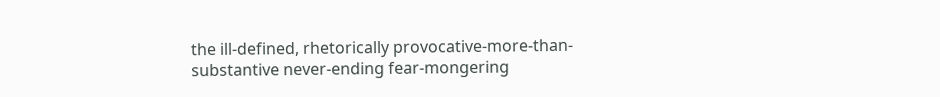the ill-defined, rhetorically provocative-more-than-substantive never-ending fear-mongering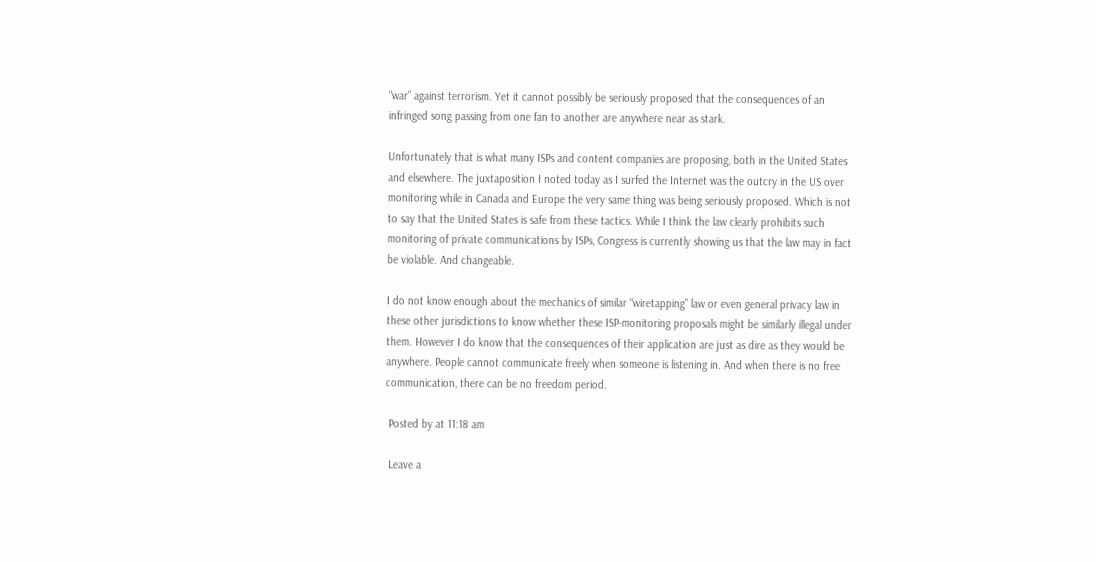“war” against terrorism. Yet it cannot possibly be seriously proposed that the consequences of an infringed song passing from one fan to another are anywhere near as stark.

Unfortunately that is what many ISPs and content companies are proposing, both in the United States and elsewhere. The juxtaposition I noted today as I surfed the Internet was the outcry in the US over monitoring while in Canada and Europe the very same thing was being seriously proposed. Which is not to say that the United States is safe from these tactics. While I think the law clearly prohibits such monitoring of private communications by ISPs, Congress is currently showing us that the law may in fact be violable. And changeable.

I do not know enough about the mechanics of similar “wiretapping” law or even general privacy law in these other jurisdictions to know whether these ISP-monitoring proposals might be similarly illegal under them. However I do know that the consequences of their application are just as dire as they would be anywhere. People cannot communicate freely when someone is listening in. And when there is no free communication, there can be no freedom period.

 Posted by at 11:18 am

 Leave a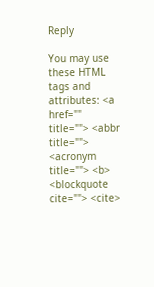Reply

You may use these HTML tags and attributes: <a href="" title=""> <abbr title=""> <acronym title=""> <b> <blockquote cite=""> <cite>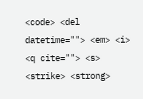<code> <del datetime=""> <em> <i> <q cite=""> <s> <strike> <strong>